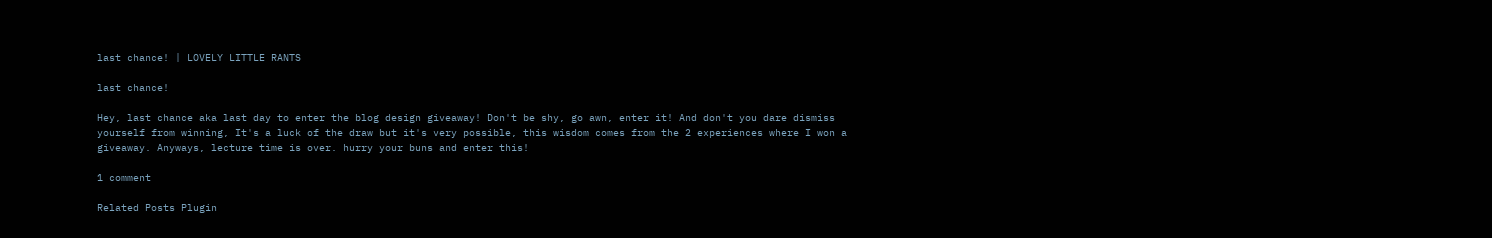last chance! | LOVELY LITTLE RANTS

last chance!

Hey, last chance aka last day to enter the blog design giveaway! Don't be shy, go awn, enter it! And don't you dare dismiss yourself from winning, It's a luck of the draw but it's very possible, this wisdom comes from the 2 experiences where I won a giveaway. Anyways, lecture time is over. hurry your buns and enter this!

1 comment

Related Posts Plugin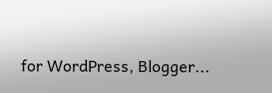for WordPress, Blogger...